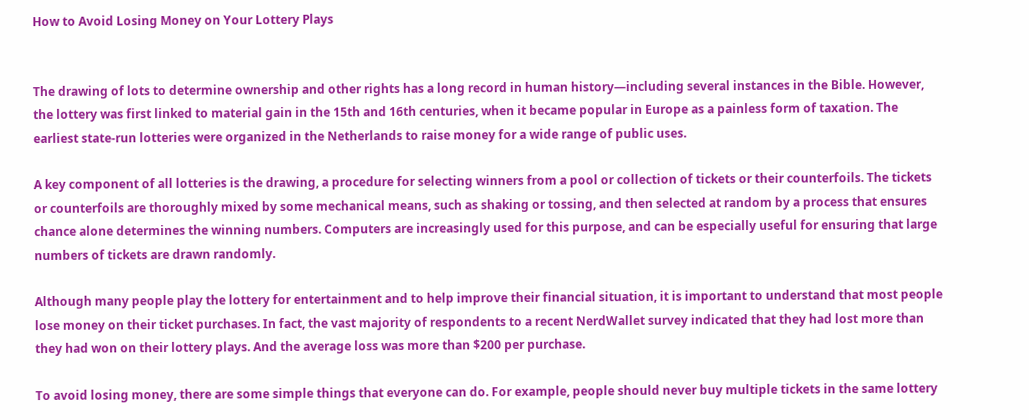How to Avoid Losing Money on Your Lottery Plays


The drawing of lots to determine ownership and other rights has a long record in human history—including several instances in the Bible. However, the lottery was first linked to material gain in the 15th and 16th centuries, when it became popular in Europe as a painless form of taxation. The earliest state-run lotteries were organized in the Netherlands to raise money for a wide range of public uses.

A key component of all lotteries is the drawing, a procedure for selecting winners from a pool or collection of tickets or their counterfoils. The tickets or counterfoils are thoroughly mixed by some mechanical means, such as shaking or tossing, and then selected at random by a process that ensures chance alone determines the winning numbers. Computers are increasingly used for this purpose, and can be especially useful for ensuring that large numbers of tickets are drawn randomly.

Although many people play the lottery for entertainment and to help improve their financial situation, it is important to understand that most people lose money on their ticket purchases. In fact, the vast majority of respondents to a recent NerdWallet survey indicated that they had lost more than they had won on their lottery plays. And the average loss was more than $200 per purchase.

To avoid losing money, there are some simple things that everyone can do. For example, people should never buy multiple tickets in the same lottery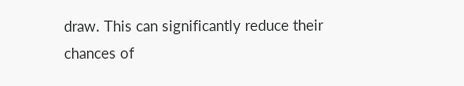draw. This can significantly reduce their chances of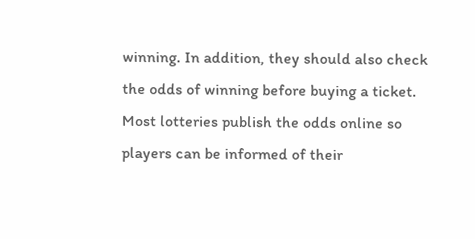winning. In addition, they should also check the odds of winning before buying a ticket. Most lotteries publish the odds online so players can be informed of their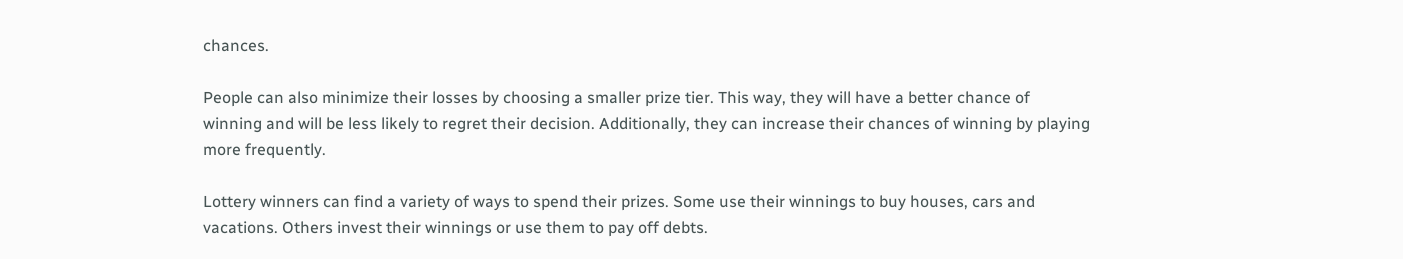chances.

People can also minimize their losses by choosing a smaller prize tier. This way, they will have a better chance of winning and will be less likely to regret their decision. Additionally, they can increase their chances of winning by playing more frequently.

Lottery winners can find a variety of ways to spend their prizes. Some use their winnings to buy houses, cars and vacations. Others invest their winnings or use them to pay off debts.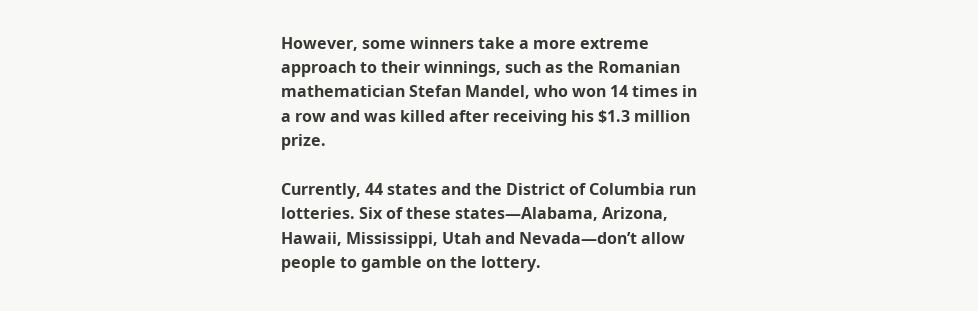However, some winners take a more extreme approach to their winnings, such as the Romanian mathematician Stefan Mandel, who won 14 times in a row and was killed after receiving his $1.3 million prize.

Currently, 44 states and the District of Columbia run lotteries. Six of these states—Alabama, Arizona, Hawaii, Mississippi, Utah and Nevada—don’t allow people to gamble on the lottery.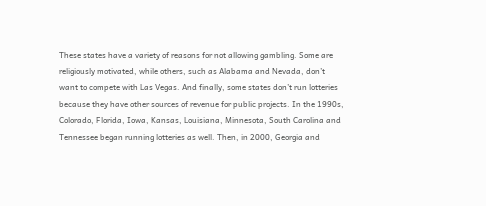These states have a variety of reasons for not allowing gambling. Some are religiously motivated, while others, such as Alabama and Nevada, don’t want to compete with Las Vegas. And finally, some states don’t run lotteries because they have other sources of revenue for public projects. In the 1990s, Colorado, Florida, Iowa, Kansas, Louisiana, Minnesota, South Carolina and Tennessee began running lotteries as well. Then, in 2000, Georgia and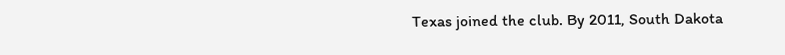Texas joined the club. By 2011, South Dakota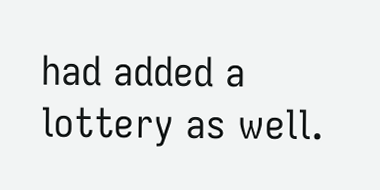had added a lottery as well.